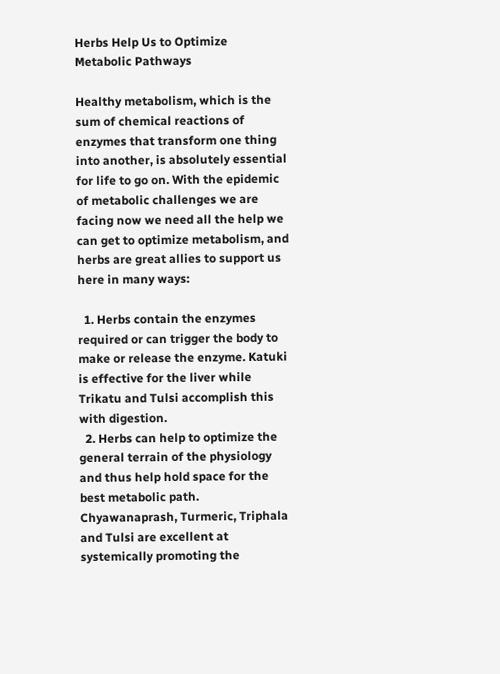Herbs Help Us to Optimize Metabolic Pathways

Healthy metabolism, which is the sum of chemical reactions of enzymes that transform one thing into another, is absolutely essential for life to go on. With the epidemic of metabolic challenges we are facing now we need all the help we can get to optimize metabolism, and herbs are great allies to support us here in many ways:

  1. Herbs contain the enzymes required or can trigger the body to make or release the enzyme. Katuki is effective for the liver while Trikatu and Tulsi accomplish this with digestion.
  2. Herbs can help to optimize the general terrain of the physiology and thus help hold space for the best metabolic path. Chyawanaprash, Turmeric, Triphala and Tulsi are excellent at systemically promoting the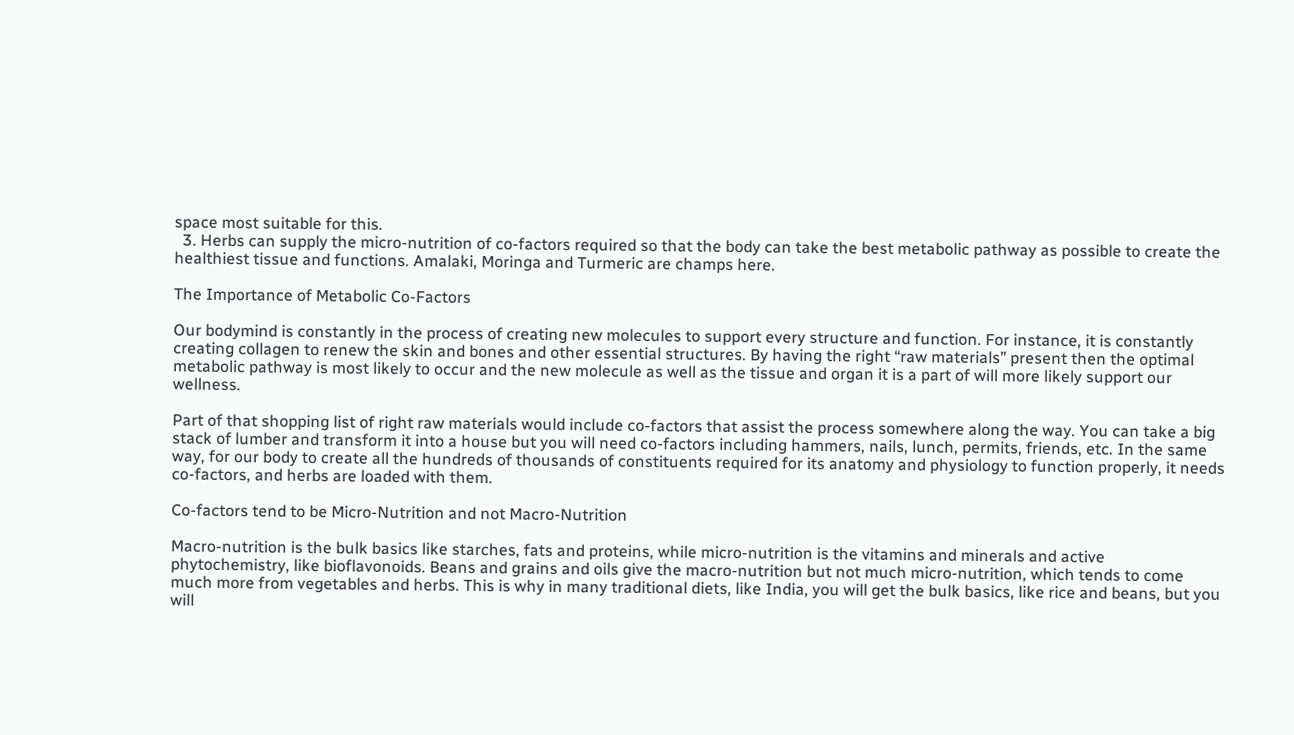space most suitable for this.
  3. Herbs can supply the micro-nutrition of co-factors required so that the body can take the best metabolic pathway as possible to create the healthiest tissue and functions. Amalaki, Moringa and Turmeric are champs here.

The Importance of Metabolic Co-Factors

Our bodymind is constantly in the process of creating new molecules to support every structure and function. For instance, it is constantly creating collagen to renew the skin and bones and other essential structures. By having the right “raw materials” present then the optimal metabolic pathway is most likely to occur and the new molecule as well as the tissue and organ it is a part of will more likely support our wellness.

Part of that shopping list of right raw materials would include co-factors that assist the process somewhere along the way. You can take a big stack of lumber and transform it into a house but you will need co-factors including hammers, nails, lunch, permits, friends, etc. In the same way, for our body to create all the hundreds of thousands of constituents required for its anatomy and physiology to function properly, it needs co-factors, and herbs are loaded with them.

Co-factors tend to be Micro-Nutrition and not Macro-Nutrition

Macro-nutrition is the bulk basics like starches, fats and proteins, while micro-nutrition is the vitamins and minerals and active phytochemistry, like bioflavonoids. Beans and grains and oils give the macro-nutrition but not much micro-nutrition, which tends to come much more from vegetables and herbs. This is why in many traditional diets, like India, you will get the bulk basics, like rice and beans, but you will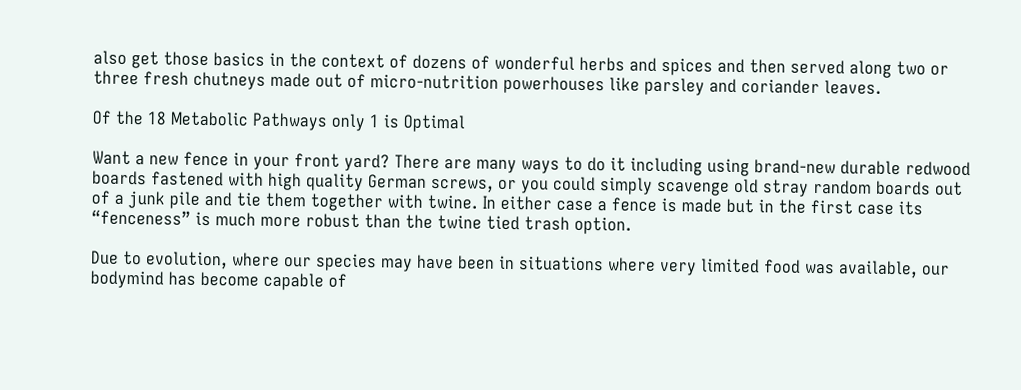also get those basics in the context of dozens of wonderful herbs and spices and then served along two or three fresh chutneys made out of micro-nutrition powerhouses like parsley and coriander leaves.

Of the 18 Metabolic Pathways only 1 is Optimal

Want a new fence in your front yard? There are many ways to do it including using brand-new durable redwood boards fastened with high quality German screws, or you could simply scavenge old stray random boards out of a junk pile and tie them together with twine. In either case a fence is made but in the first case its “fenceness” is much more robust than the twine tied trash option.

Due to evolution, where our species may have been in situations where very limited food was available, our bodymind has become capable of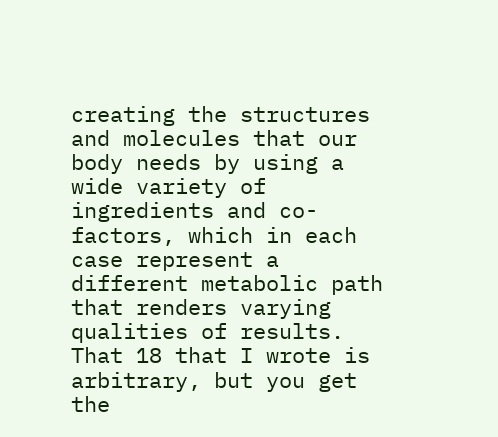creating the structures and molecules that our body needs by using a wide variety of ingredients and co-factors, which in each case represent a different metabolic path that renders varying qualities of results. That 18 that I wrote is arbitrary, but you get the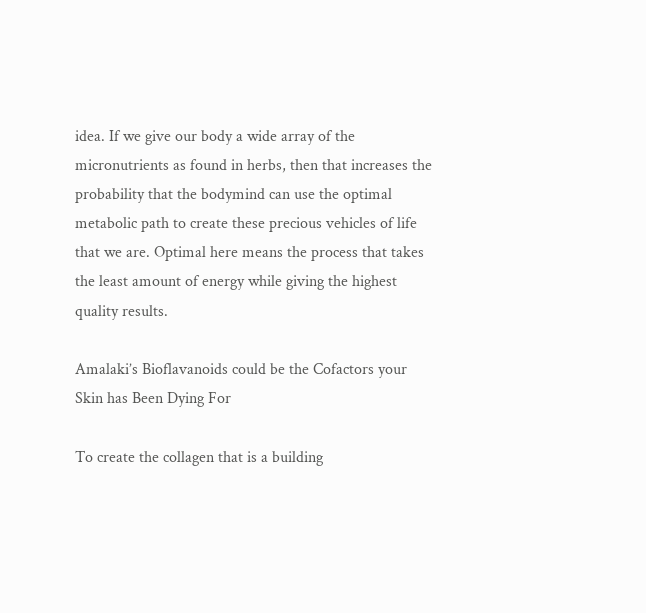idea. If we give our body a wide array of the micronutrients as found in herbs, then that increases the probability that the bodymind can use the optimal metabolic path to create these precious vehicles of life that we are. Optimal here means the process that takes the least amount of energy while giving the highest quality results.

Amalaki’s Bioflavanoids could be the Cofactors your Skin has Been Dying For

To create the collagen that is a building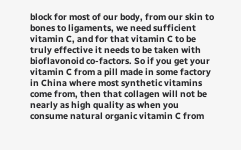block for most of our body, from our skin to bones to ligaments, we need sufficient vitamin C, and for that vitamin C to be truly effective it needs to be taken with bioflavonoid co-factors. So if you get your vitamin C from a pill made in some factory in China where most synthetic vitamins come from, then that collagen will not be nearly as high quality as when you consume natural organic vitamin C from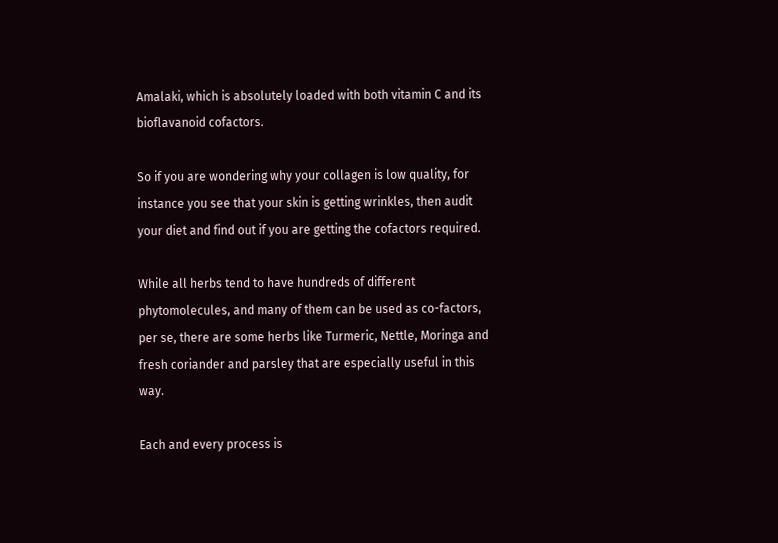Amalaki, which is absolutely loaded with both vitamin C and its bioflavanoid cofactors.

So if you are wondering why your collagen is low quality, for instance you see that your skin is getting wrinkles, then audit your diet and find out if you are getting the cofactors required.

While all herbs tend to have hundreds of different phytomolecules, and many of them can be used as co-factors, per se, there are some herbs like Turmeric, Nettle, Moringa and fresh coriander and parsley that are especially useful in this way.

Each and every process is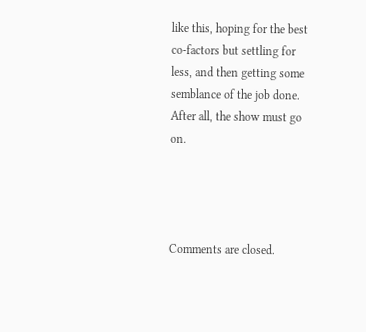like this, hoping for the best co-factors but settling for less, and then getting some semblance of the job done. After all, the show must go on.




Comments are closed.